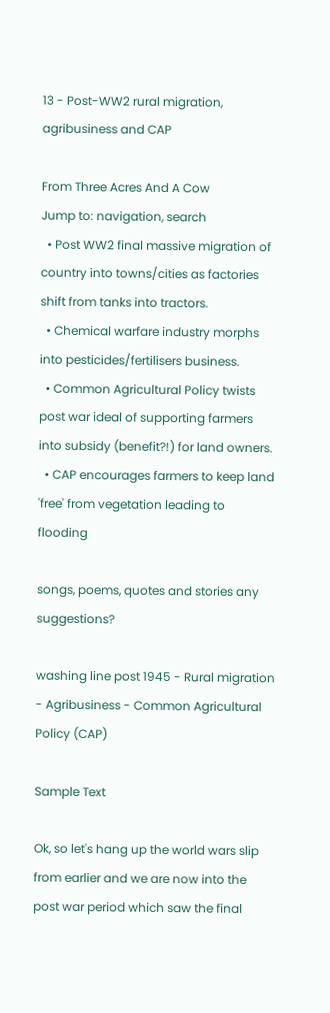13 - Post-WW2 rural migration, agribusiness and CAP

From Three Acres And A Cow
Jump to: navigation, search
  • Post WW2 final massive migration of country into towns/cities as factories shift from tanks into tractors.
  • Chemical warfare industry morphs into pesticides/fertilisers business.
  • Common Agricultural Policy twists post war ideal of supporting farmers into subsidy (benefit?!) for land owners.
  • CAP encourages farmers to keep land 'free' from vegetation leading to flooding

songs, poems, quotes and stories any suggestions?

washing line post 1945 - Rural migration - Agribusiness - Common Agricultural Policy (CAP)

Sample Text

Ok, so let's hang up the world wars slip from earlier and we are now into the post war period which saw the final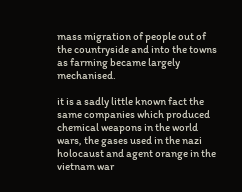mass migration of people out of the countryside and into the towns as farming became largely mechanised.

it is a sadly little known fact the same companies which produced chemical weapons in the world wars, the gases used in the nazi holocaust and agent orange in the vietnam war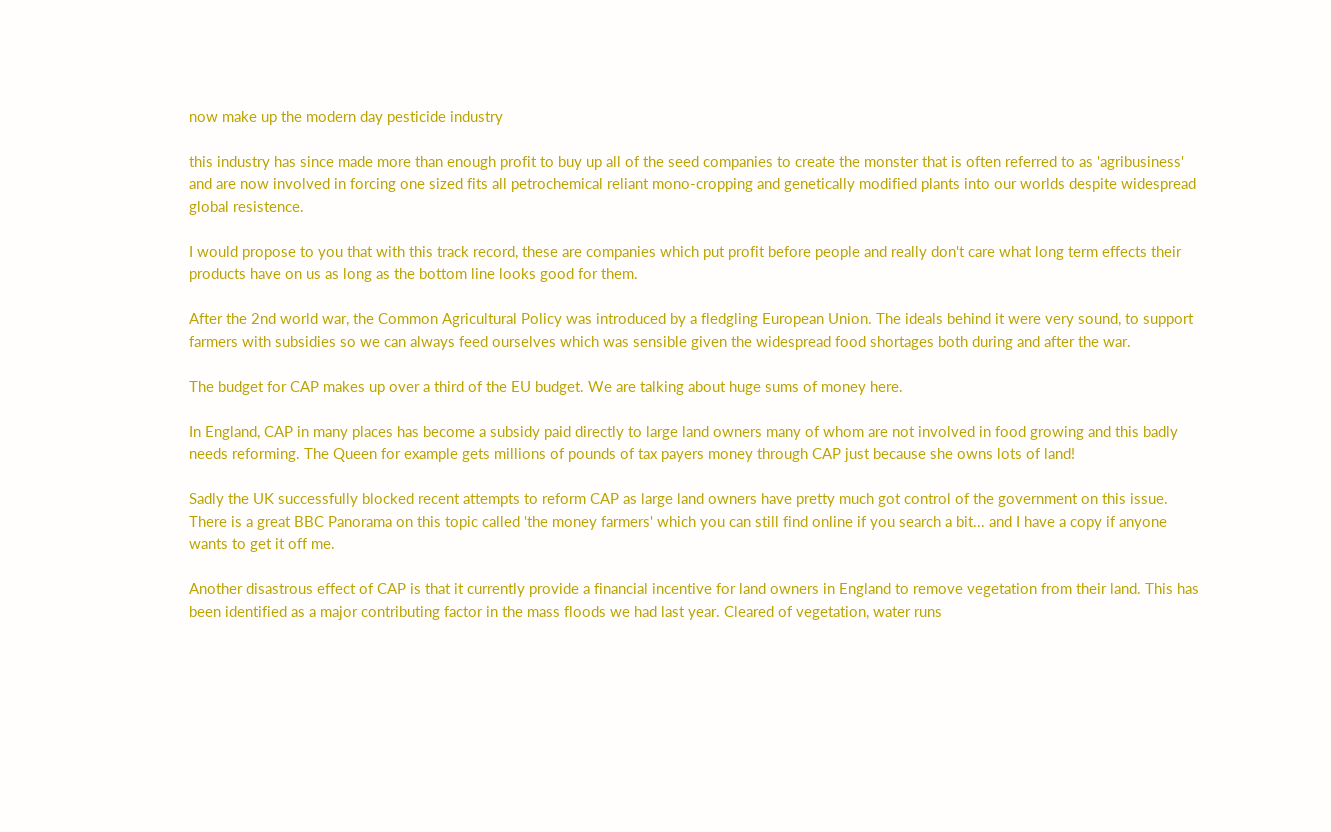now make up the modern day pesticide industry

this industry has since made more than enough profit to buy up all of the seed companies to create the monster that is often referred to as 'agribusiness' and are now involved in forcing one sized fits all petrochemical reliant mono-cropping and genetically modified plants into our worlds despite widespread global resistence.

I would propose to you that with this track record, these are companies which put profit before people and really don't care what long term effects their products have on us as long as the bottom line looks good for them.

After the 2nd world war, the Common Agricultural Policy was introduced by a fledgling European Union. The ideals behind it were very sound, to support farmers with subsidies so we can always feed ourselves which was sensible given the widespread food shortages both during and after the war.

The budget for CAP makes up over a third of the EU budget. We are talking about huge sums of money here.

In England, CAP in many places has become a subsidy paid directly to large land owners many of whom are not involved in food growing and this badly needs reforming. The Queen for example gets millions of pounds of tax payers money through CAP just because she owns lots of land!

Sadly the UK successfully blocked recent attempts to reform CAP as large land owners have pretty much got control of the government on this issue. There is a great BBC Panorama on this topic called 'the money farmers' which you can still find online if you search a bit... and I have a copy if anyone wants to get it off me.

Another disastrous effect of CAP is that it currently provide a financial incentive for land owners in England to remove vegetation from their land. This has been identified as a major contributing factor in the mass floods we had last year. Cleared of vegetation, water runs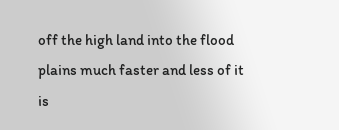off the high land into the flood plains much faster and less of it is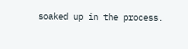soaked up in the process.